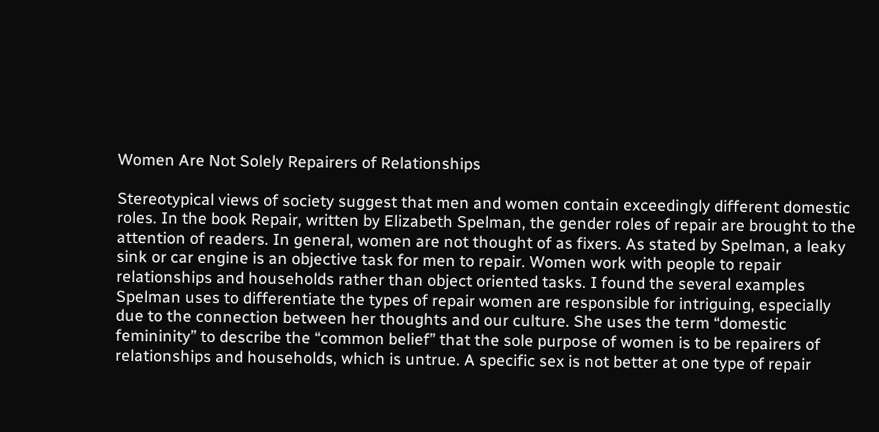Women Are Not Solely Repairers of Relationships

Stereotypical views of society suggest that men and women contain exceedingly different domestic roles. In the book Repair, written by Elizabeth Spelman, the gender roles of repair are brought to the attention of readers. In general, women are not thought of as fixers. As stated by Spelman, a leaky sink or car engine is an objective task for men to repair. Women work with people to repair relationships and households rather than object oriented tasks. I found the several examples Spelman uses to differentiate the types of repair women are responsible for intriguing, especially due to the connection between her thoughts and our culture. She uses the term “domestic femininity” to describe the “common belief” that the sole purpose of women is to be repairers of relationships and households, which is untrue. A specific sex is not better at one type of repair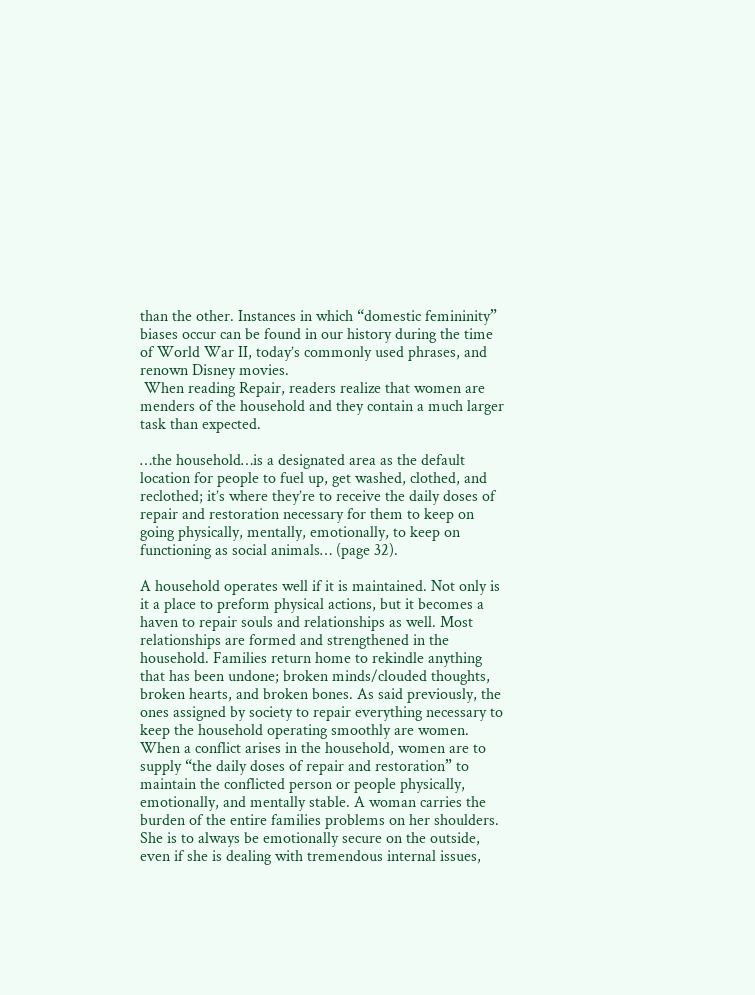than the other. Instances in which “domestic femininity” biases occur can be found in our history during the time of World War II, today’s commonly used phrases, and renown Disney movies.
 When reading Repair, readers realize that women are menders of the household and they contain a much larger task than expected.

…the household…is a designated area as the default location for people to fuel up, get washed, clothed, and reclothed; it’s where they’re to receive the daily doses of repair and restoration necessary for them to keep on going physically, mentally, emotionally, to keep on functioning as social animals… (page 32).

A household operates well if it is maintained. Not only is it a place to preform physical actions, but it becomes a haven to repair souls and relationships as well. Most relationships are formed and strengthened in the household. Families return home to rekindle anything that has been undone; broken minds/clouded thoughts, broken hearts, and broken bones. As said previously, the ones assigned by society to repair everything necessary to keep the household operating smoothly are women. When a conflict arises in the household, women are to supply “the daily doses of repair and restoration” to maintain the conflicted person or people physically, emotionally, and mentally stable. A woman carries the burden of the entire families problems on her shoulders. She is to always be emotionally secure on the outside, even if she is dealing with tremendous internal issues,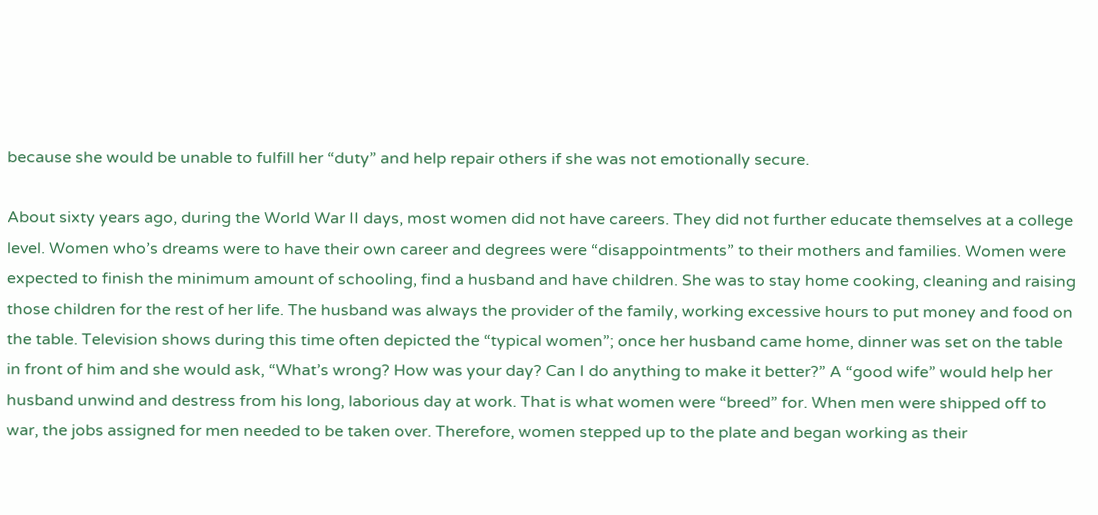because she would be unable to fulfill her “duty” and help repair others if she was not emotionally secure.

About sixty years ago, during the World War II days, most women did not have careers. They did not further educate themselves at a college level. Women who’s dreams were to have their own career and degrees were “disappointments” to their mothers and families. Women were expected to finish the minimum amount of schooling, find a husband and have children. She was to stay home cooking, cleaning and raising those children for the rest of her life. The husband was always the provider of the family, working excessive hours to put money and food on the table. Television shows during this time often depicted the “typical women”; once her husband came home, dinner was set on the table in front of him and she would ask, “What’s wrong? How was your day? Can I do anything to make it better?” A “good wife” would help her husband unwind and destress from his long, laborious day at work. That is what women were “breed” for. When men were shipped off to war, the jobs assigned for men needed to be taken over. Therefore, women stepped up to the plate and began working as their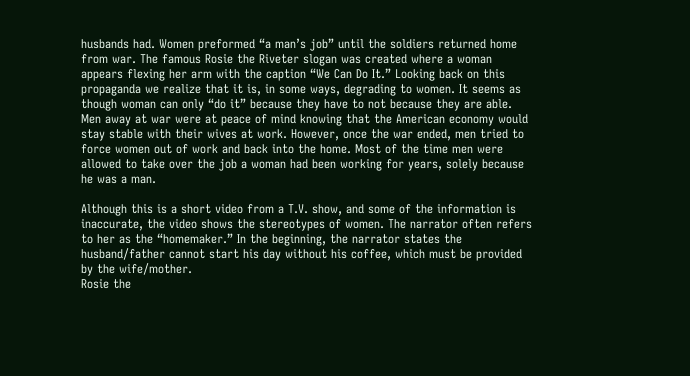husbands had. Women preformed “a man’s job” until the soldiers returned home from war. The famous Rosie the Riveter slogan was created where a woman appears flexing her arm with the caption “We Can Do It.” Looking back on this propaganda we realize that it is, in some ways, degrading to women. It seems as though woman can only “do it” because they have to not because they are able. Men away at war were at peace of mind knowing that the American economy would stay stable with their wives at work. However, once the war ended, men tried to force women out of work and back into the home. Most of the time men were allowed to take over the job a woman had been working for years, solely because he was a man.

Although this is a short video from a T.V. show, and some of the information is inaccurate, the video shows the stereotypes of women. The narrator often refers to her as the “homemaker.” In the beginning, the narrator states the husband/father cannot start his day without his coffee, which must be provided by the wife/mother.
Rosie the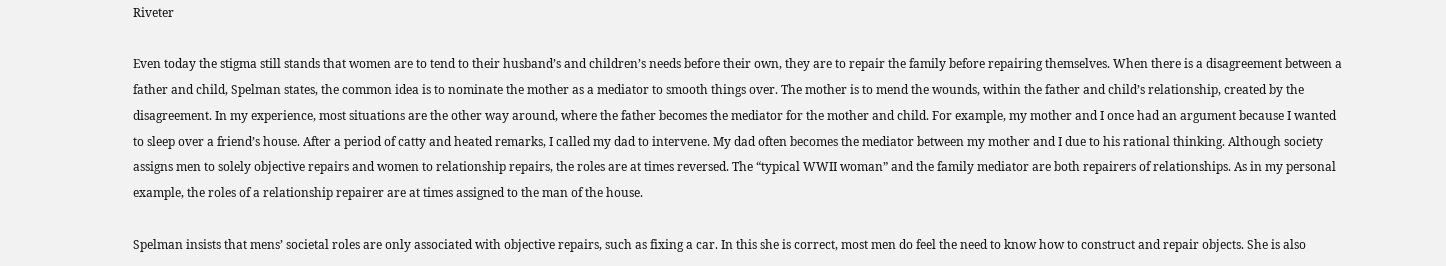Riveter

Even today the stigma still stands that women are to tend to their husband’s and children’s needs before their own, they are to repair the family before repairing themselves. When there is a disagreement between a father and child, Spelman states, the common idea is to nominate the mother as a mediator to smooth things over. The mother is to mend the wounds, within the father and child’s relationship, created by the disagreement. In my experience, most situations are the other way around, where the father becomes the mediator for the mother and child. For example, my mother and I once had an argument because I wanted to sleep over a friend’s house. After a period of catty and heated remarks, I called my dad to intervene. My dad often becomes the mediator between my mother and I due to his rational thinking. Although society assigns men to solely objective repairs and women to relationship repairs, the roles are at times reversed. The “typical WWII woman” and the family mediator are both repairers of relationships. As in my personal example, the roles of a relationship repairer are at times assigned to the man of the house.

Spelman insists that mens’ societal roles are only associated with objective repairs, such as fixing a car. In this she is correct, most men do feel the need to know how to construct and repair objects. She is also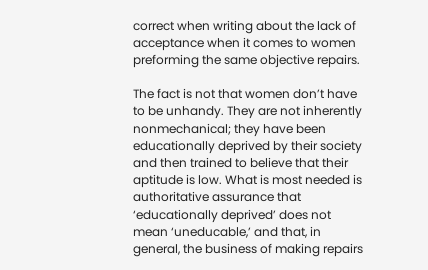correct when writing about the lack of acceptance when it comes to women preforming the same objective repairs.

The fact is not that women don’t have to be unhandy. They are not inherently nonmechanical; they have been educationally deprived by their society and then trained to believe that their aptitude is low. What is most needed is authoritative assurance that ‘educationally deprived’ does not mean ‘uneducable,’ and that, in general, the business of making repairs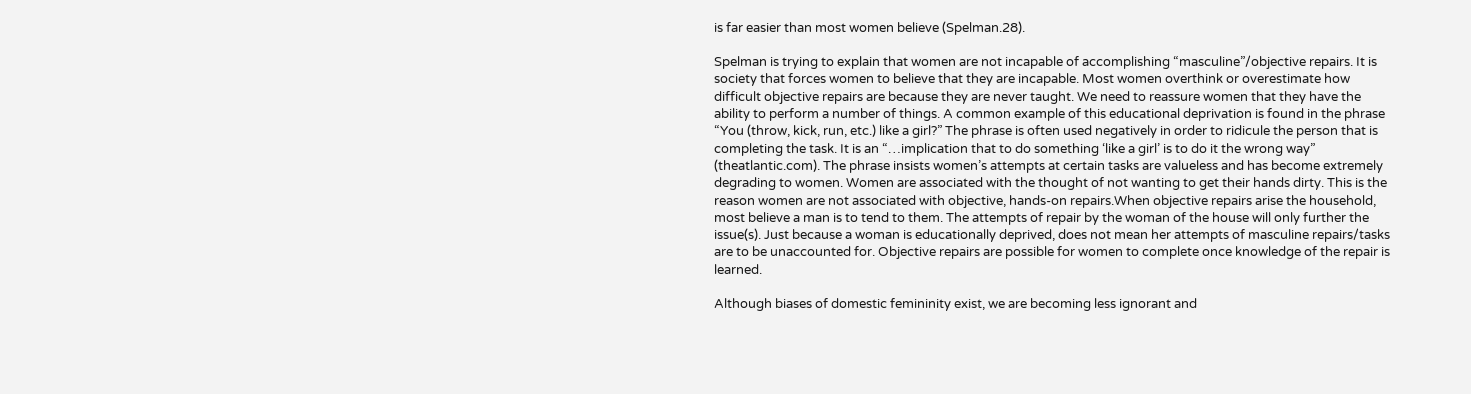is far easier than most women believe (Spelman.28).

Spelman is trying to explain that women are not incapable of accomplishing “masculine”/objective repairs. It is society that forces women to believe that they are incapable. Most women overthink or overestimate how difficult objective repairs are because they are never taught. We need to reassure women that they have the ability to perform a number of things. A common example of this educational deprivation is found in the phrase “You (throw, kick, run, etc.) like a girl?” The phrase is often used negatively in order to ridicule the person that is completing the task. It is an “…implication that to do something ‘like a girl’ is to do it the wrong way” (theatlantic.com). The phrase insists women’s attempts at certain tasks are valueless and has become extremely degrading to women. Women are associated with the thought of not wanting to get their hands dirty. This is the reason women are not associated with objective, hands-on repairs.When objective repairs arise the household, most believe a man is to tend to them. The attempts of repair by the woman of the house will only further the issue(s). Just because a woman is educationally deprived, does not mean her attempts of masculine repairs/tasks are to be unaccounted for. Objective repairs are possible for women to complete once knowledge of the repair is learned.

Although biases of domestic femininity exist, we are becoming less ignorant and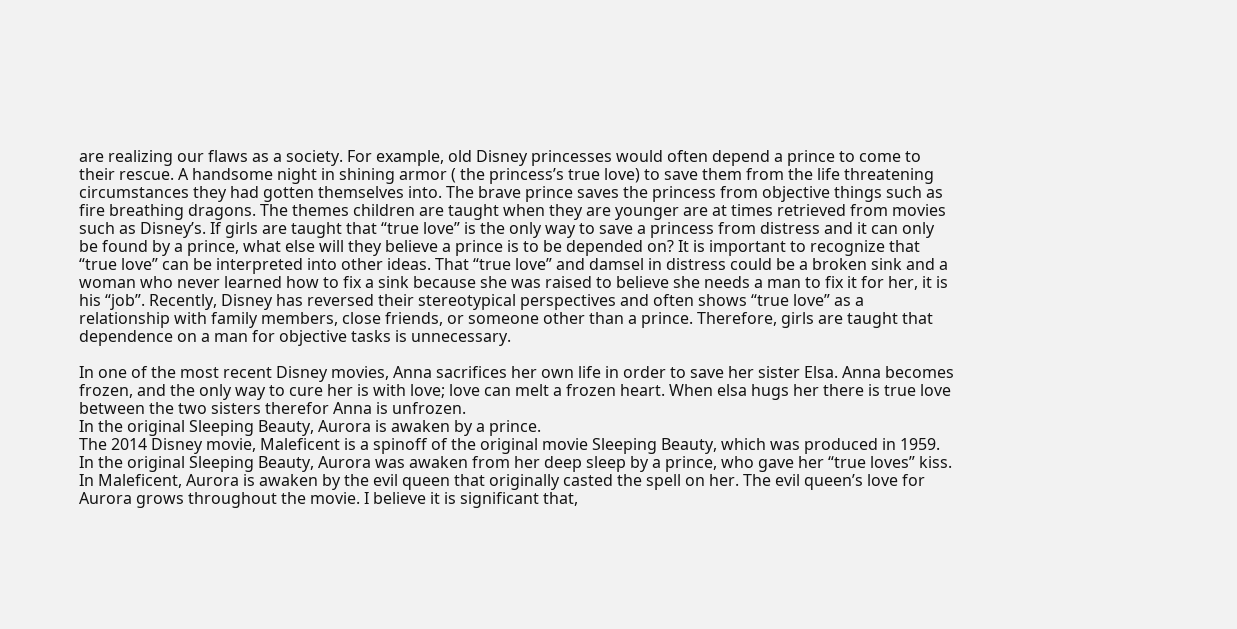are realizing our flaws as a society. For example, old Disney princesses would often depend a prince to come to their rescue. A handsome night in shining armor ( the princess’s true love) to save them from the life threatening circumstances they had gotten themselves into. The brave prince saves the princess from objective things such as fire breathing dragons. The themes children are taught when they are younger are at times retrieved from movies such as Disney’s. If girls are taught that “true love” is the only way to save a princess from distress and it can only be found by a prince, what else will they believe a prince is to be depended on? It is important to recognize that “true love” can be interpreted into other ideas. That “true love” and damsel in distress could be a broken sink and a woman who never learned how to fix a sink because she was raised to believe she needs a man to fix it for her, it is his “job”. Recently, Disney has reversed their stereotypical perspectives and often shows “true love” as a relationship with family members, close friends, or someone other than a prince. Therefore, girls are taught that dependence on a man for objective tasks is unnecessary.

In one of the most recent Disney movies, Anna sacrifices her own life in order to save her sister Elsa. Anna becomes frozen, and the only way to cure her is with love; love can melt a frozen heart. When elsa hugs her there is true love between the two sisters therefor Anna is unfrozen.
In the original Sleeping Beauty, Aurora is awaken by a prince.
The 2014 Disney movie, Maleficent is a spinoff of the original movie Sleeping Beauty, which was produced in 1959. In the original Sleeping Beauty, Aurora was awaken from her deep sleep by a prince, who gave her “true loves” kiss. In Maleficent, Aurora is awaken by the evil queen that originally casted the spell on her. The evil queen’s love for Aurora grows throughout the movie. I believe it is significant that,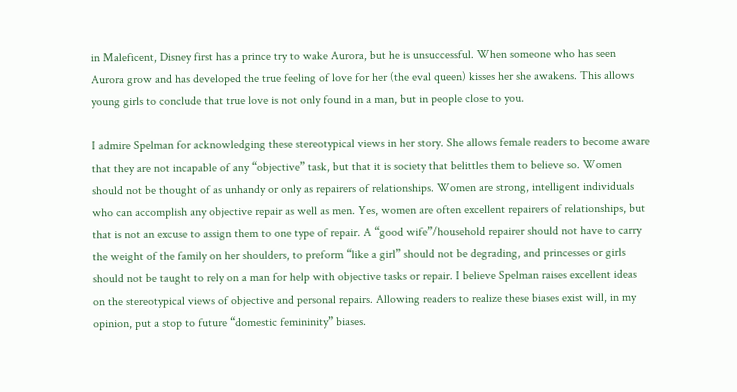in Maleficent, Disney first has a prince try to wake Aurora, but he is unsuccessful. When someone who has seen Aurora grow and has developed the true feeling of love for her (the eval queen) kisses her she awakens. This allows young girls to conclude that true love is not only found in a man, but in people close to you.

I admire Spelman for acknowledging these stereotypical views in her story. She allows female readers to become aware that they are not incapable of any “objective” task, but that it is society that belittles them to believe so. Women should not be thought of as unhandy or only as repairers of relationships. Women are strong, intelligent individuals who can accomplish any objective repair as well as men. Yes, women are often excellent repairers of relationships, but that is not an excuse to assign them to one type of repair. A “good wife”/household repairer should not have to carry the weight of the family on her shoulders, to preform “like a girl” should not be degrading, and princesses or girls should not be taught to rely on a man for help with objective tasks or repair. I believe Spelman raises excellent ideas on the stereotypical views of objective and personal repairs. Allowing readers to realize these biases exist will, in my opinion, put a stop to future “domestic femininity” biases.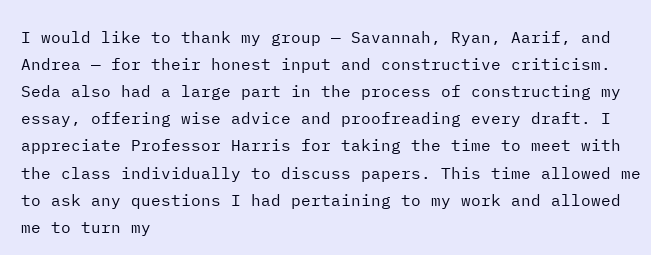I would like to thank my group — Savannah, Ryan, Aarif, and Andrea — for their honest input and constructive criticism. Seda also had a large part in the process of constructing my essay, offering wise advice and proofreading every draft. I appreciate Professor Harris for taking the time to meet with the class individually to discuss papers. This time allowed me to ask any questions I had pertaining to my work and allowed me to turn my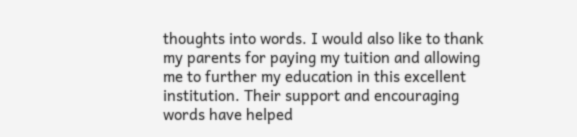thoughts into words. I would also like to thank my parents for paying my tuition and allowing me to further my education in this excellent institution. Their support and encouraging words have helped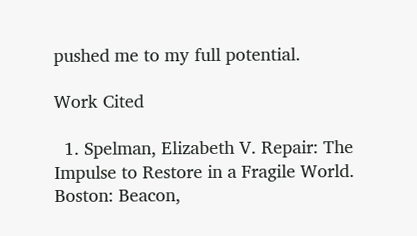pushed me to my full potential.

Work Cited

  1. Spelman, Elizabeth V. Repair: The Impulse to Restore in a Fragile World. Boston: Beacon,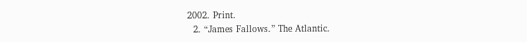2002. Print.
  2. “James Fallows.” The Atlantic.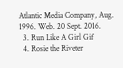Atlantic Media Company, Aug. 1996. Web. 20 Sept. 2016.
  3. Run Like A Girl Gif
  4. Rosie the Riveter